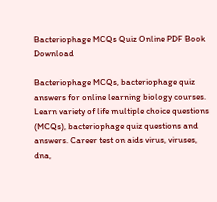Bacteriophage MCQs Quiz Online PDF Book Download

Bacteriophage MCQs, bacteriophage quiz answers for online learning biology courses. Learn variety of life multiple choice questions (MCQs), bacteriophage quiz questions and answers. Career test on aids virus, viruses, dna,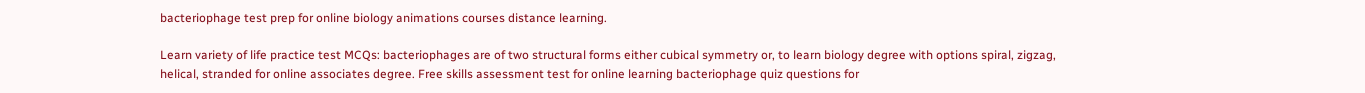bacteriophage test prep for online biology animations courses distance learning.

Learn variety of life practice test MCQs: bacteriophages are of two structural forms either cubical symmetry or, to learn biology degree with options spiral, zigzag, helical, stranded for online associates degree. Free skills assessment test for online learning bacteriophage quiz questions for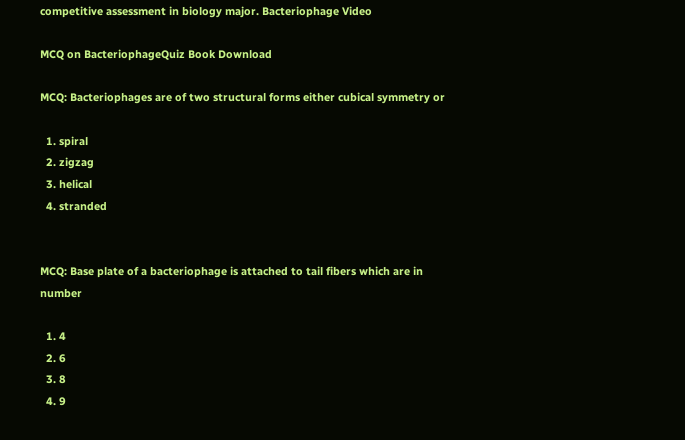competitive assessment in biology major. Bacteriophage Video

MCQ on BacteriophageQuiz Book Download

MCQ: Bacteriophages are of two structural forms either cubical symmetry or

  1. spiral
  2. zigzag
  3. helical
  4. stranded


MCQ: Base plate of a bacteriophage is attached to tail fibers which are in number

  1. 4
  2. 6
  3. 8
  4. 9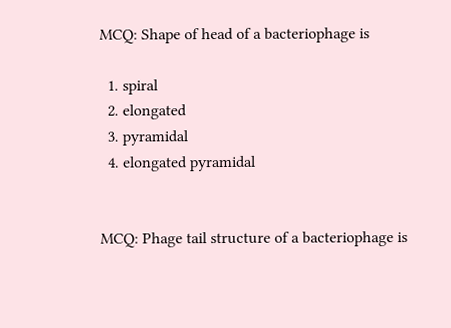MCQ: Shape of head of a bacteriophage is

  1. spiral
  2. elongated
  3. pyramidal
  4. elongated pyramidal


MCQ: Phage tail structure of a bacteriophage is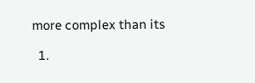more complex than its

  1.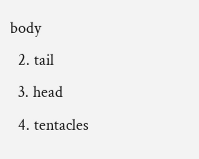body
  2. tail
  3. head
  4. tentacles